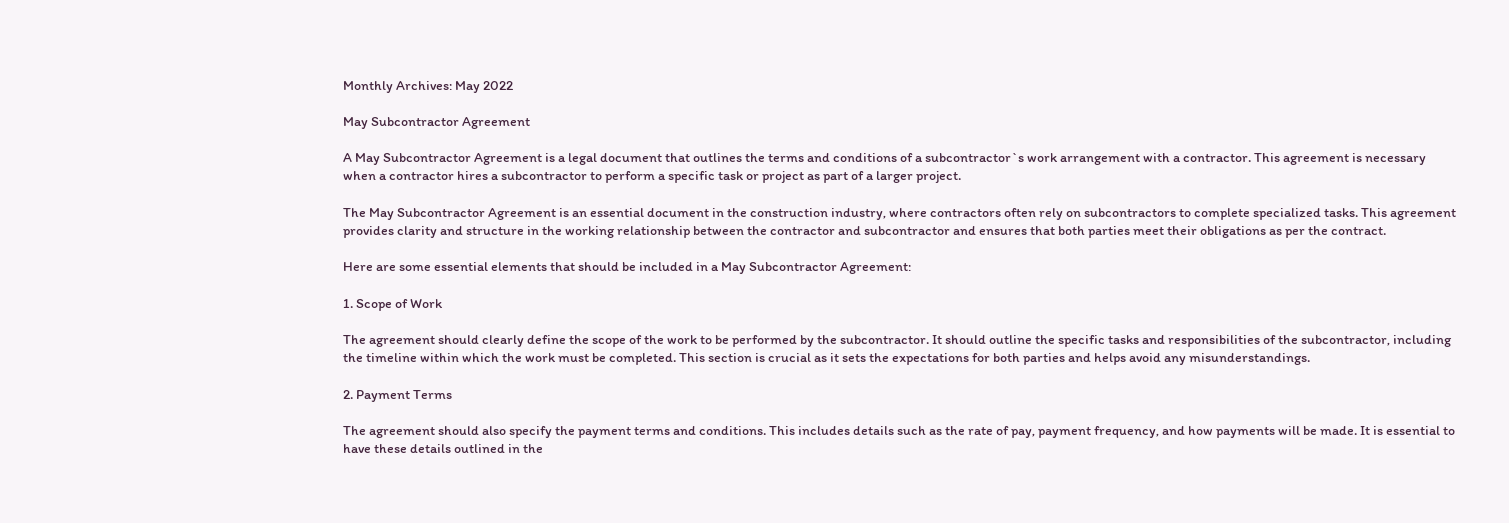Monthly Archives: May 2022

May Subcontractor Agreement

A May Subcontractor Agreement is a legal document that outlines the terms and conditions of a subcontractor`s work arrangement with a contractor. This agreement is necessary when a contractor hires a subcontractor to perform a specific task or project as part of a larger project.

The May Subcontractor Agreement is an essential document in the construction industry, where contractors often rely on subcontractors to complete specialized tasks. This agreement provides clarity and structure in the working relationship between the contractor and subcontractor and ensures that both parties meet their obligations as per the contract.

Here are some essential elements that should be included in a May Subcontractor Agreement:

1. Scope of Work

The agreement should clearly define the scope of the work to be performed by the subcontractor. It should outline the specific tasks and responsibilities of the subcontractor, including the timeline within which the work must be completed. This section is crucial as it sets the expectations for both parties and helps avoid any misunderstandings.

2. Payment Terms

The agreement should also specify the payment terms and conditions. This includes details such as the rate of pay, payment frequency, and how payments will be made. It is essential to have these details outlined in the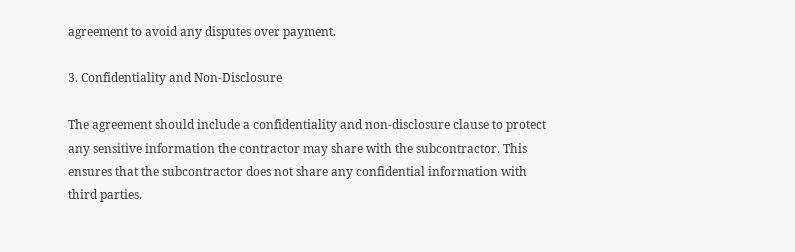agreement to avoid any disputes over payment.

3. Confidentiality and Non-Disclosure

The agreement should include a confidentiality and non-disclosure clause to protect any sensitive information the contractor may share with the subcontractor. This ensures that the subcontractor does not share any confidential information with third parties.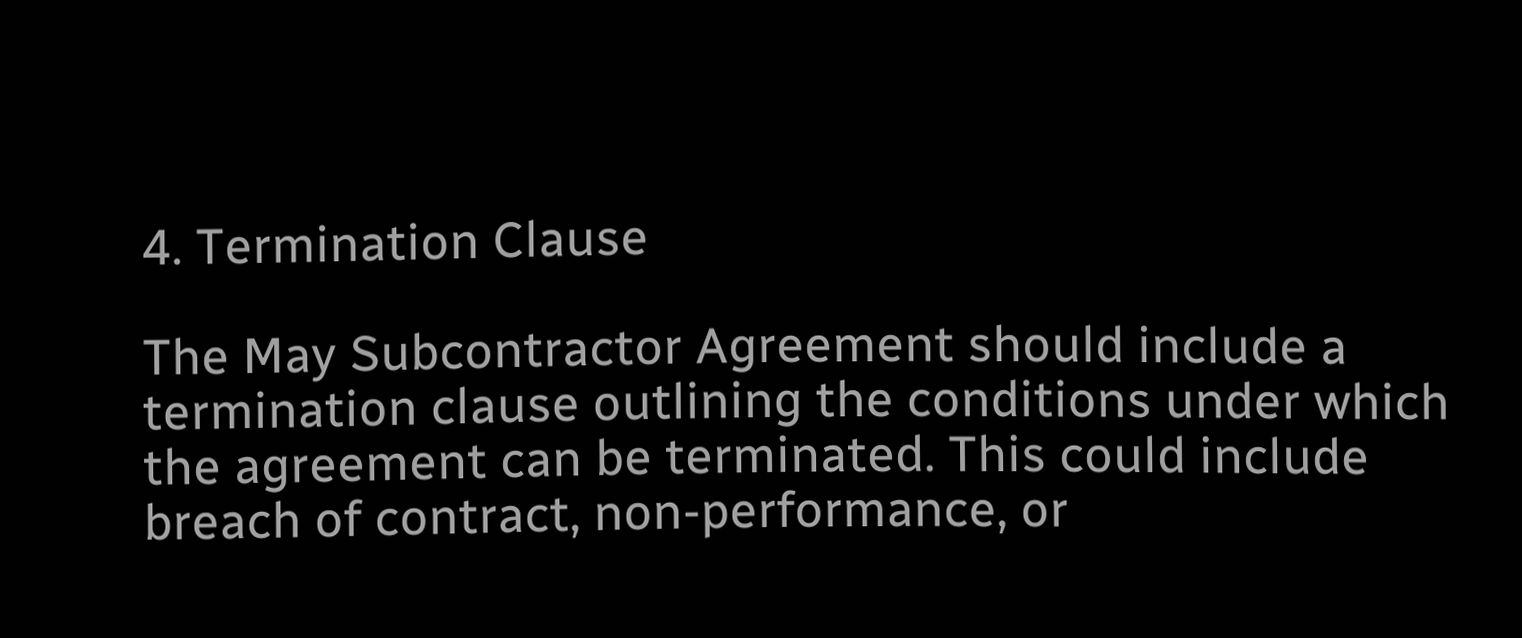4. Termination Clause

The May Subcontractor Agreement should include a termination clause outlining the conditions under which the agreement can be terminated. This could include breach of contract, non-performance, or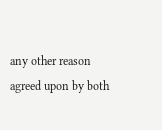any other reason agreed upon by both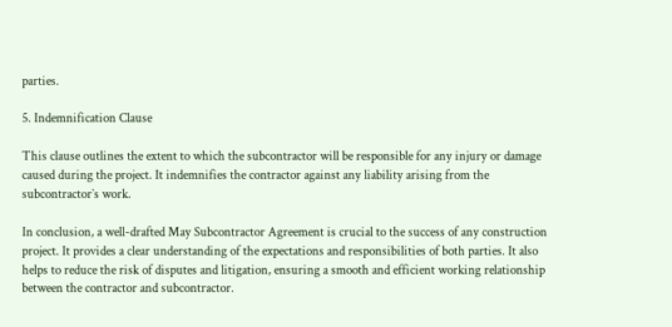parties.

5. Indemnification Clause

This clause outlines the extent to which the subcontractor will be responsible for any injury or damage caused during the project. It indemnifies the contractor against any liability arising from the subcontractor`s work.

In conclusion, a well-drafted May Subcontractor Agreement is crucial to the success of any construction project. It provides a clear understanding of the expectations and responsibilities of both parties. It also helps to reduce the risk of disputes and litigation, ensuring a smooth and efficient working relationship between the contractor and subcontractor.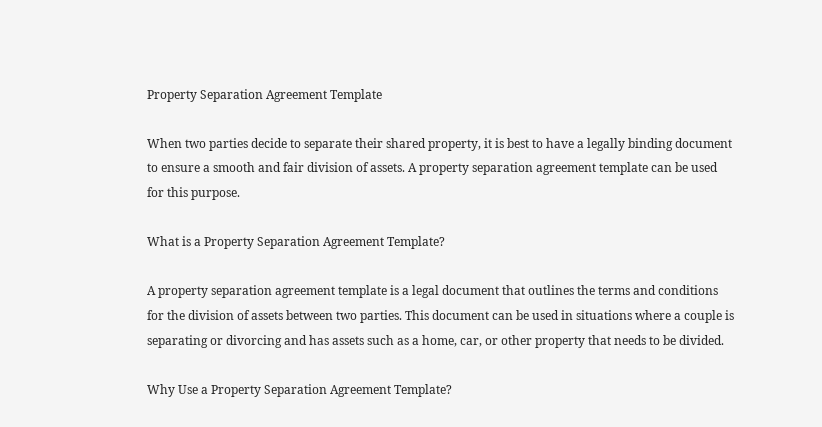Property Separation Agreement Template

When two parties decide to separate their shared property, it is best to have a legally binding document to ensure a smooth and fair division of assets. A property separation agreement template can be used for this purpose.

What is a Property Separation Agreement Template?

A property separation agreement template is a legal document that outlines the terms and conditions for the division of assets between two parties. This document can be used in situations where a couple is separating or divorcing and has assets such as a home, car, or other property that needs to be divided.

Why Use a Property Separation Agreement Template?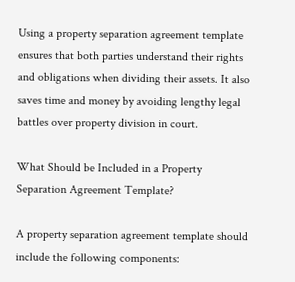Using a property separation agreement template ensures that both parties understand their rights and obligations when dividing their assets. It also saves time and money by avoiding lengthy legal battles over property division in court.

What Should be Included in a Property Separation Agreement Template?

A property separation agreement template should include the following components: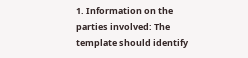1. Information on the parties involved: The template should identify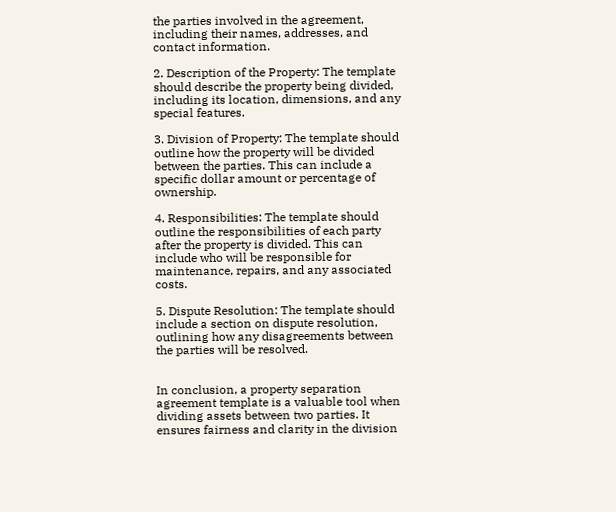the parties involved in the agreement, including their names, addresses, and contact information.

2. Description of the Property: The template should describe the property being divided, including its location, dimensions, and any special features.

3. Division of Property: The template should outline how the property will be divided between the parties. This can include a specific dollar amount or percentage of ownership.

4. Responsibilities: The template should outline the responsibilities of each party after the property is divided. This can include who will be responsible for maintenance, repairs, and any associated costs.

5. Dispute Resolution: The template should include a section on dispute resolution, outlining how any disagreements between the parties will be resolved.


In conclusion, a property separation agreement template is a valuable tool when dividing assets between two parties. It ensures fairness and clarity in the division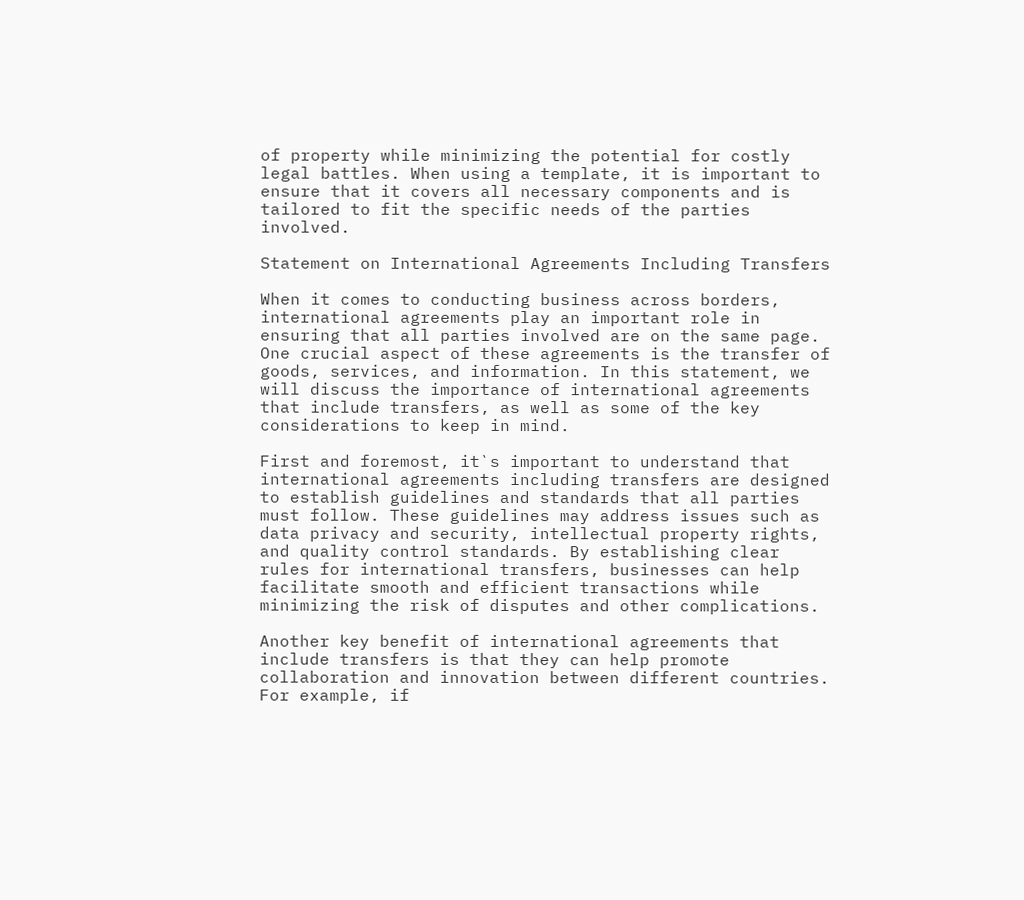of property while minimizing the potential for costly legal battles. When using a template, it is important to ensure that it covers all necessary components and is tailored to fit the specific needs of the parties involved.

Statement on International Agreements Including Transfers

When it comes to conducting business across borders, international agreements play an important role in ensuring that all parties involved are on the same page. One crucial aspect of these agreements is the transfer of goods, services, and information. In this statement, we will discuss the importance of international agreements that include transfers, as well as some of the key considerations to keep in mind.

First and foremost, it`s important to understand that international agreements including transfers are designed to establish guidelines and standards that all parties must follow. These guidelines may address issues such as data privacy and security, intellectual property rights, and quality control standards. By establishing clear rules for international transfers, businesses can help facilitate smooth and efficient transactions while minimizing the risk of disputes and other complications.

Another key benefit of international agreements that include transfers is that they can help promote collaboration and innovation between different countries. For example, if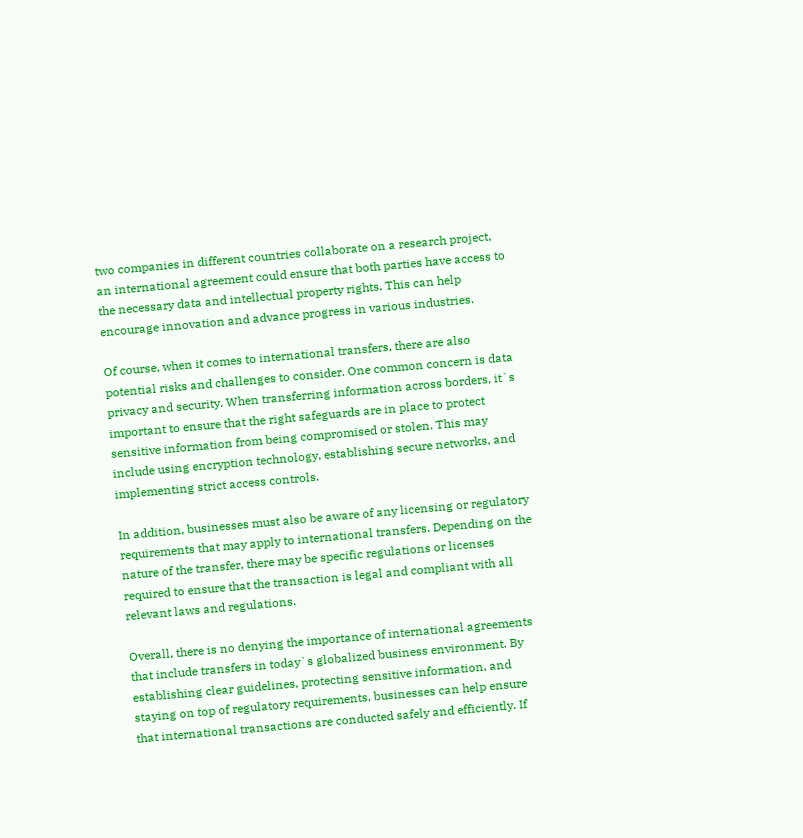two companies in different countries collaborate on a research project, an international agreement could ensure that both parties have access to the necessary data and intellectual property rights. This can help encourage innovation and advance progress in various industries.

Of course, when it comes to international transfers, there are also potential risks and challenges to consider. One common concern is data privacy and security. When transferring information across borders, it`s important to ensure that the right safeguards are in place to protect sensitive information from being compromised or stolen. This may include using encryption technology, establishing secure networks, and implementing strict access controls.

In addition, businesses must also be aware of any licensing or regulatory requirements that may apply to international transfers. Depending on the nature of the transfer, there may be specific regulations or licenses required to ensure that the transaction is legal and compliant with all relevant laws and regulations.

Overall, there is no denying the importance of international agreements that include transfers in today`s globalized business environment. By establishing clear guidelines, protecting sensitive information, and staying on top of regulatory requirements, businesses can help ensure that international transactions are conducted safely and efficiently. If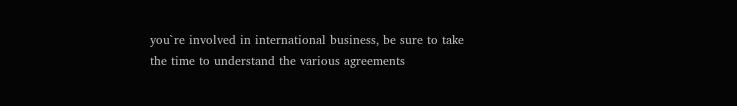you`re involved in international business, be sure to take the time to understand the various agreements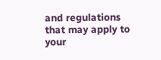and regulations that may apply to your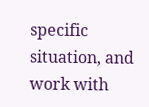specific situation, and work with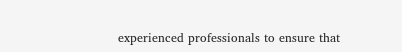experienced professionals to ensure that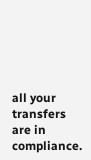all your transfers are in compliance.